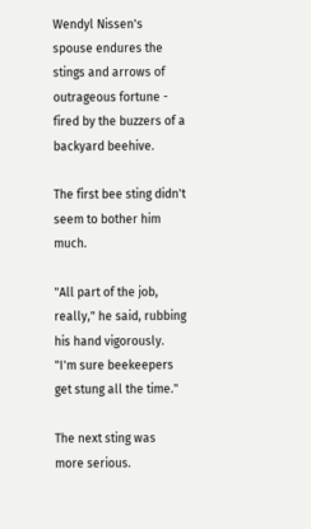Wendyl Nissen's spouse endures the stings and arrows of outrageous fortune - fired by the buzzers of a backyard beehive.

The first bee sting didn't seem to bother him much.

"All part of the job, really," he said, rubbing his hand vigorously. "I'm sure beekeepers get stung all the time."

The next sting was more serious.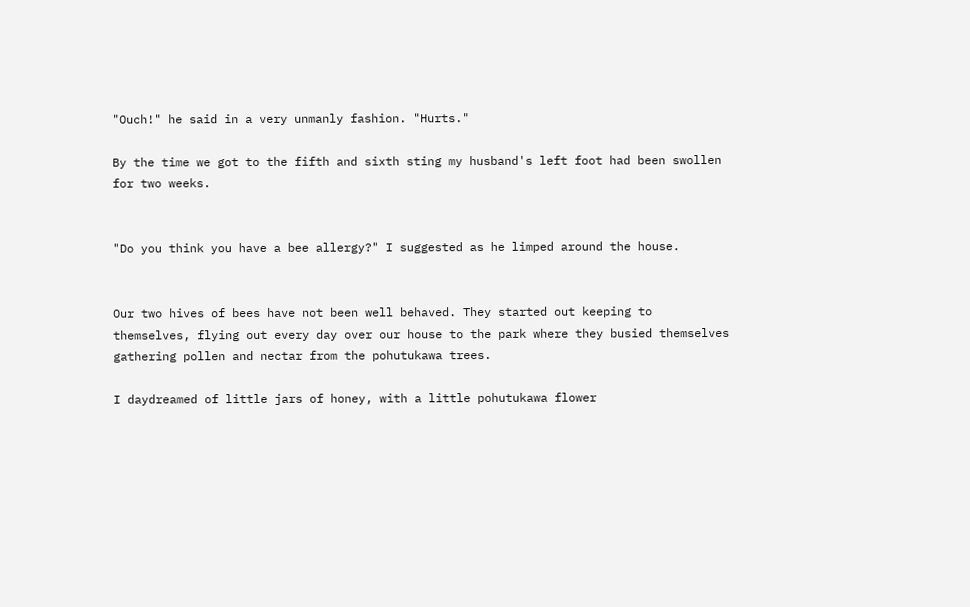"Ouch!" he said in a very unmanly fashion. "Hurts."

By the time we got to the fifth and sixth sting my husband's left foot had been swollen for two weeks.


"Do you think you have a bee allergy?" I suggested as he limped around the house.


Our two hives of bees have not been well behaved. They started out keeping to themselves, flying out every day over our house to the park where they busied themselves gathering pollen and nectar from the pohutukawa trees.

I daydreamed of little jars of honey, with a little pohutukawa flower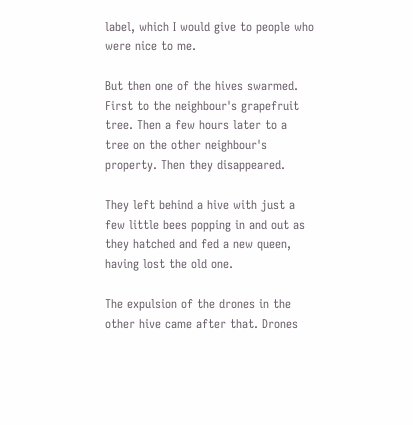label, which I would give to people who were nice to me.

But then one of the hives swarmed. First to the neighbour's grapefruit tree. Then a few hours later to a tree on the other neighbour's property. Then they disappeared.

They left behind a hive with just a few little bees popping in and out as they hatched and fed a new queen, having lost the old one.

The expulsion of the drones in the other hive came after that. Drones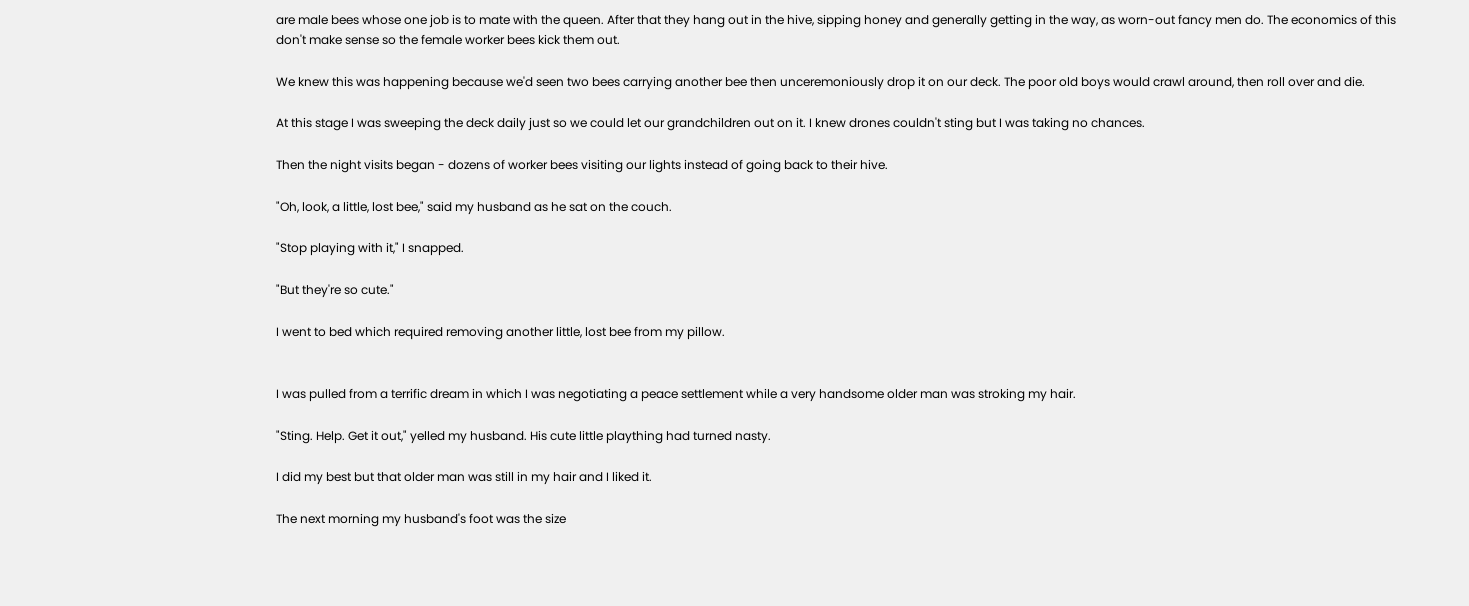are male bees whose one job is to mate with the queen. After that they hang out in the hive, sipping honey and generally getting in the way, as worn-out fancy men do. The economics of this don't make sense so the female worker bees kick them out.

We knew this was happening because we'd seen two bees carrying another bee then unceremoniously drop it on our deck. The poor old boys would crawl around, then roll over and die.

At this stage I was sweeping the deck daily just so we could let our grandchildren out on it. I knew drones couldn't sting but I was taking no chances.

Then the night visits began - dozens of worker bees visiting our lights instead of going back to their hive.

"Oh, look, a little, lost bee," said my husband as he sat on the couch.

"Stop playing with it," I snapped.

"But they're so cute."

I went to bed which required removing another little, lost bee from my pillow.


I was pulled from a terrific dream in which I was negotiating a peace settlement while a very handsome older man was stroking my hair.

"Sting. Help. Get it out," yelled my husband. His cute little plaything had turned nasty.

I did my best but that older man was still in my hair and I liked it.

The next morning my husband's foot was the size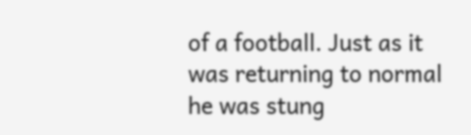of a football. Just as it was returning to normal he was stung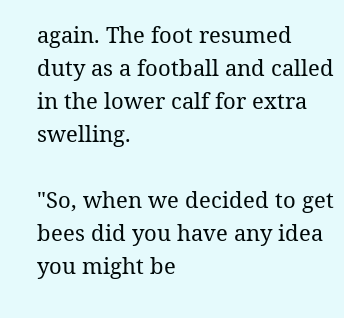again. The foot resumed duty as a football and called in the lower calf for extra swelling.

"So, when we decided to get bees did you have any idea you might be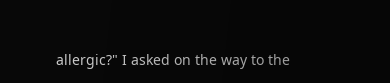allergic?" I asked on the way to the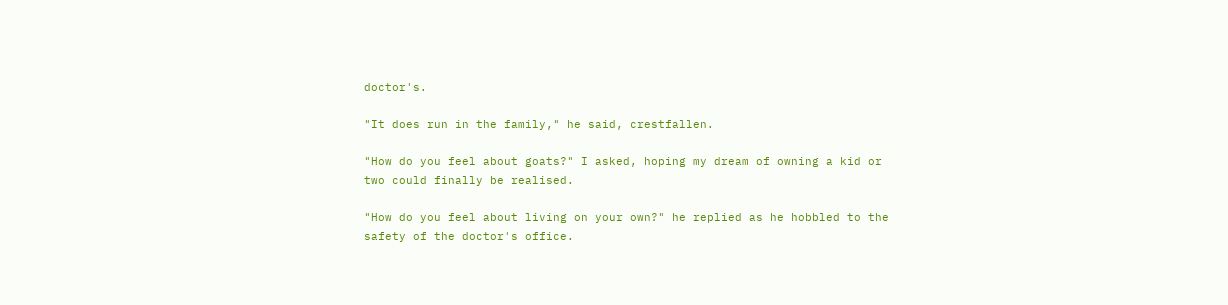doctor's.

"It does run in the family," he said, crestfallen.

"How do you feel about goats?" I asked, hoping my dream of owning a kid or two could finally be realised.

"How do you feel about living on your own?" he replied as he hobbled to the safety of the doctor's office.